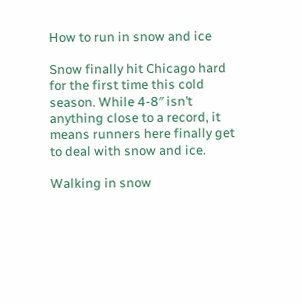How to run in snow and ice

Snow finally hit Chicago hard for the first time this cold season. While 4-8″ isn’t anything close to a record, it means runners here finally get to deal with snow and ice.

Walking in snow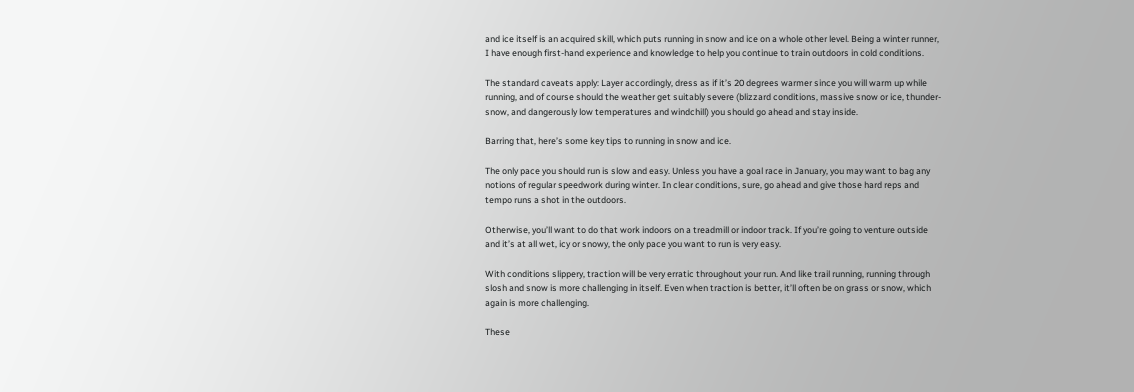and ice itself is an acquired skill, which puts running in snow and ice on a whole other level. Being a winter runner, I have enough first-hand experience and knowledge to help you continue to train outdoors in cold conditions.

The standard caveats apply: Layer accordingly, dress as if it’s 20 degrees warmer since you will warm up while running, and of course should the weather get suitably severe (blizzard conditions, massive snow or ice, thunder-snow, and dangerously low temperatures and windchill) you should go ahead and stay inside.

Barring that, here’s some key tips to running in snow and ice.

The only pace you should run is slow and easy. Unless you have a goal race in January, you may want to bag any notions of regular speedwork during winter. In clear conditions, sure, go ahead and give those hard reps and tempo runs a shot in the outdoors.

Otherwise, you’ll want to do that work indoors on a treadmill or indoor track. If you’re going to venture outside and it’s at all wet, icy or snowy, the only pace you want to run is very easy.

With conditions slippery, traction will be very erratic throughout your run. And like trail running, running through slosh and snow is more challenging in itself. Even when traction is better, it’ll often be on grass or snow, which again is more challenging.

These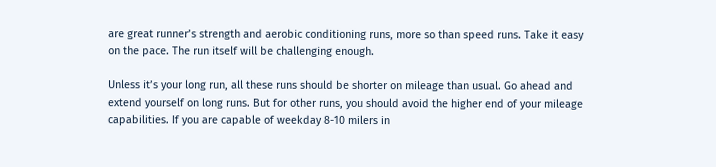are great runner’s strength and aerobic conditioning runs, more so than speed runs. Take it easy on the pace. The run itself will be challenging enough.

Unless it’s your long run, all these runs should be shorter on mileage than usual. Go ahead and extend yourself on long runs. But for other runs, you should avoid the higher end of your mileage capabilities. If you are capable of weekday 8-10 milers in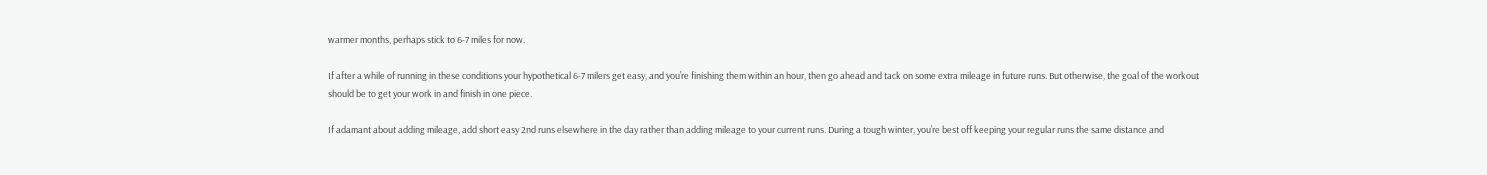warmer months, perhaps stick to 6-7 miles for now.

If after a while of running in these conditions your hypothetical 6-7 milers get easy, and you’re finishing them within an hour, then go ahead and tack on some extra mileage in future runs. But otherwise, the goal of the workout should be to get your work in and finish in one piece.

If adamant about adding mileage, add short easy 2nd runs elsewhere in the day rather than adding mileage to your current runs. During a tough winter, you’re best off keeping your regular runs the same distance and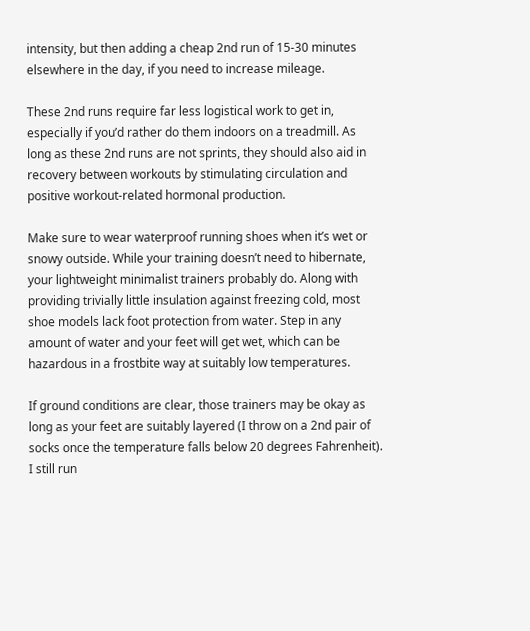intensity, but then adding a cheap 2nd run of 15-30 minutes elsewhere in the day, if you need to increase mileage.

These 2nd runs require far less logistical work to get in, especially if you’d rather do them indoors on a treadmill. As long as these 2nd runs are not sprints, they should also aid in recovery between workouts by stimulating circulation and positive workout-related hormonal production.

Make sure to wear waterproof running shoes when it’s wet or snowy outside. While your training doesn’t need to hibernate, your lightweight minimalist trainers probably do. Along with providing trivially little insulation against freezing cold, most shoe models lack foot protection from water. Step in any amount of water and your feet will get wet, which can be hazardous in a frostbite way at suitably low temperatures.

If ground conditions are clear, those trainers may be okay as long as your feet are suitably layered (I throw on a 2nd pair of socks once the temperature falls below 20 degrees Fahrenheit). I still run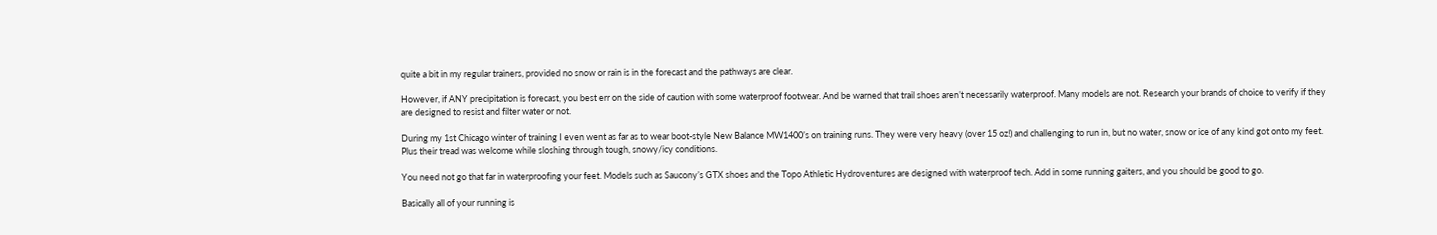quite a bit in my regular trainers, provided no snow or rain is in the forecast and the pathways are clear.

However, if ANY precipitation is forecast, you best err on the side of caution with some waterproof footwear. And be warned that trail shoes aren’t necessarily waterproof. Many models are not. Research your brands of choice to verify if they are designed to resist and filter water or not.

During my 1st Chicago winter of training I even went as far as to wear boot-style New Balance MW1400’s on training runs. They were very heavy (over 15 oz!) and challenging to run in, but no water, snow or ice of any kind got onto my feet. Plus their tread was welcome while sloshing through tough, snowy/icy conditions.

You need not go that far in waterproofing your feet. Models such as Saucony’s GTX shoes and the Topo Athletic Hydroventures are designed with waterproof tech. Add in some running gaiters, and you should be good to go.

Basically all of your running is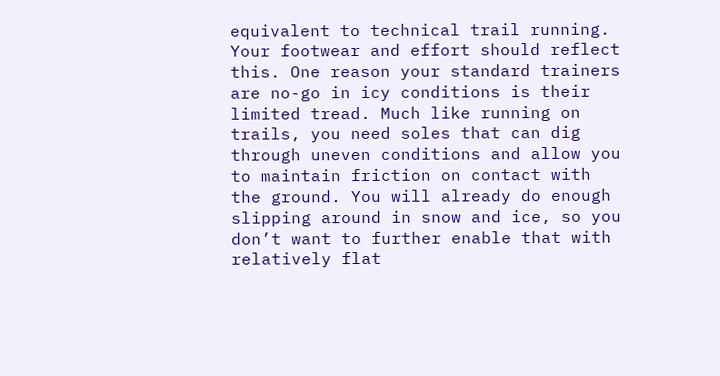equivalent to technical trail running. Your footwear and effort should reflect this. One reason your standard trainers are no-go in icy conditions is their limited tread. Much like running on trails, you need soles that can dig through uneven conditions and allow you to maintain friction on contact with the ground. You will already do enough slipping around in snow and ice, so you don’t want to further enable that with relatively flat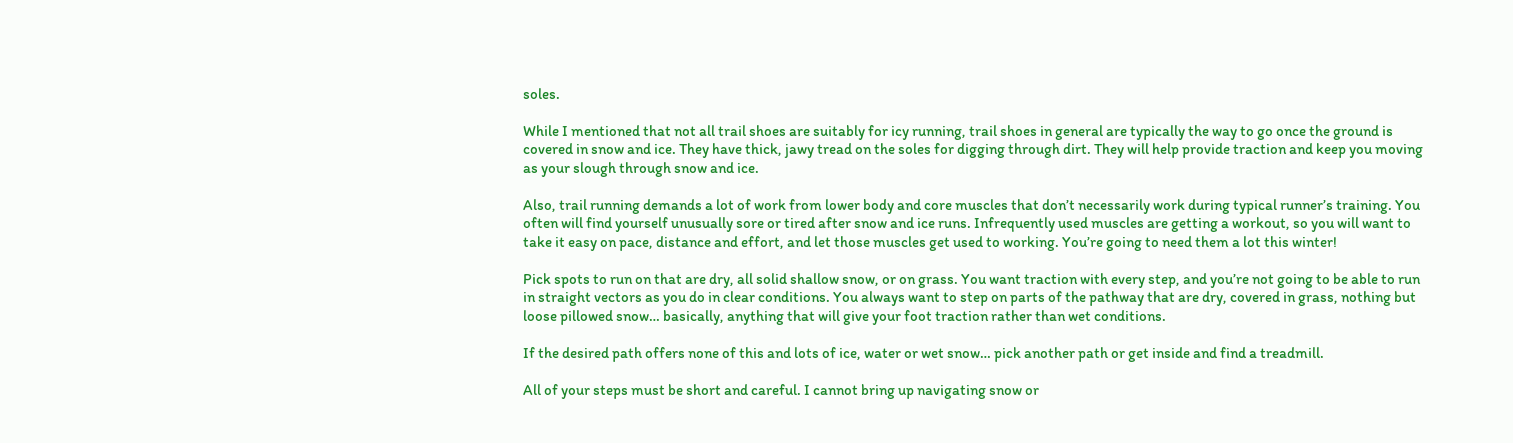soles.

While I mentioned that not all trail shoes are suitably for icy running, trail shoes in general are typically the way to go once the ground is covered in snow and ice. They have thick, jawy tread on the soles for digging through dirt. They will help provide traction and keep you moving as your slough through snow and ice.

Also, trail running demands a lot of work from lower body and core muscles that don’t necessarily work during typical runner’s training. You often will find yourself unusually sore or tired after snow and ice runs. Infrequently used muscles are getting a workout, so you will want to take it easy on pace, distance and effort, and let those muscles get used to working. You’re going to need them a lot this winter!

Pick spots to run on that are dry, all solid shallow snow, or on grass. You want traction with every step, and you’re not going to be able to run in straight vectors as you do in clear conditions. You always want to step on parts of the pathway that are dry, covered in grass, nothing but loose pillowed snow… basically, anything that will give your foot traction rather than wet conditions.

If the desired path offers none of this and lots of ice, water or wet snow… pick another path or get inside and find a treadmill.

All of your steps must be short and careful. I cannot bring up navigating snow or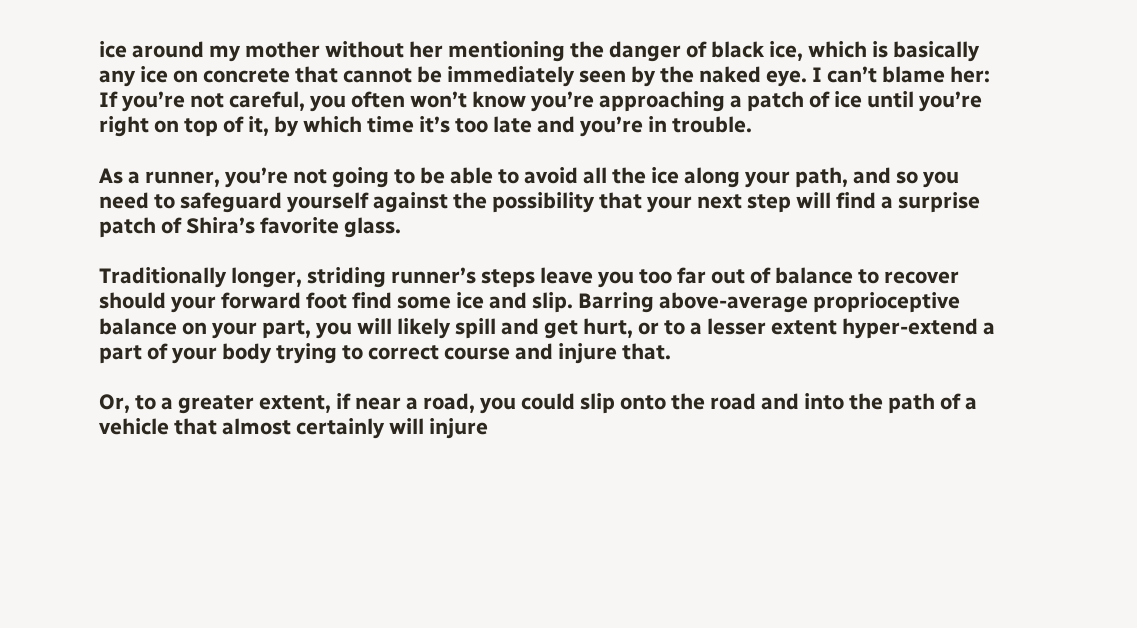ice around my mother without her mentioning the danger of black ice, which is basically any ice on concrete that cannot be immediately seen by the naked eye. I can’t blame her: If you’re not careful, you often won’t know you’re approaching a patch of ice until you’re right on top of it, by which time it’s too late and you’re in trouble.

As a runner, you’re not going to be able to avoid all the ice along your path, and so you need to safeguard yourself against the possibility that your next step will find a surprise patch of Shira’s favorite glass.

Traditionally longer, striding runner’s steps leave you too far out of balance to recover should your forward foot find some ice and slip. Barring above-average proprioceptive balance on your part, you will likely spill and get hurt, or to a lesser extent hyper-extend a part of your body trying to correct course and injure that.

Or, to a greater extent, if near a road, you could slip onto the road and into the path of a vehicle that almost certainly will injure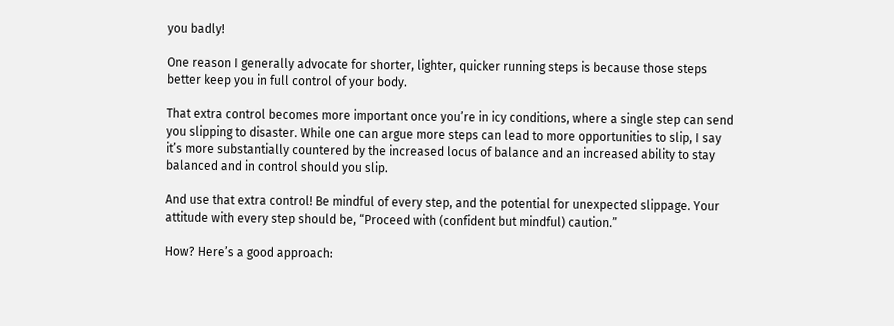you badly!

One reason I generally advocate for shorter, lighter, quicker running steps is because those steps better keep you in full control of your body.

That extra control becomes more important once you’re in icy conditions, where a single step can send you slipping to disaster. While one can argue more steps can lead to more opportunities to slip, I say it’s more substantially countered by the increased locus of balance and an increased ability to stay balanced and in control should you slip.

And use that extra control! Be mindful of every step, and the potential for unexpected slippage. Your attitude with every step should be, “Proceed with (confident but mindful) caution.”

How? Here’s a good approach: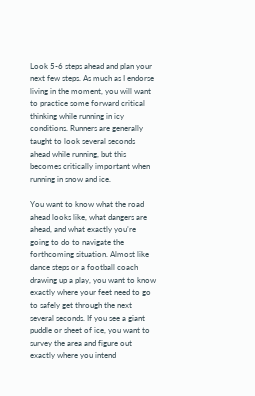Look 5-6 steps ahead and plan your next few steps. As much as I endorse living in the moment, you will want to practice some forward critical thinking while running in icy conditions. Runners are generally taught to look several seconds ahead while running, but this becomes critically important when running in snow and ice.

You want to know what the road ahead looks like, what dangers are ahead, and what exactly you’re going to do to navigate the forthcoming situation. Almost like dance steps or a football coach drawing up a play, you want to know exactly where your feet need to go to safely get through the next several seconds. If you see a giant puddle or sheet of ice, you want to survey the area and figure out exactly where you intend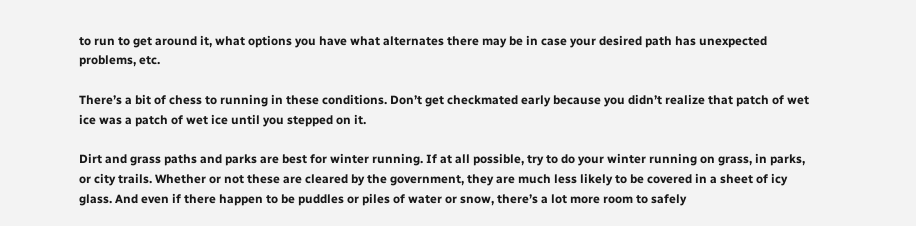to run to get around it, what options you have what alternates there may be in case your desired path has unexpected problems, etc.

There’s a bit of chess to running in these conditions. Don’t get checkmated early because you didn’t realize that patch of wet ice was a patch of wet ice until you stepped on it.

Dirt and grass paths and parks are best for winter running. If at all possible, try to do your winter running on grass, in parks, or city trails. Whether or not these are cleared by the government, they are much less likely to be covered in a sheet of icy glass. And even if there happen to be puddles or piles of water or snow, there’s a lot more room to safely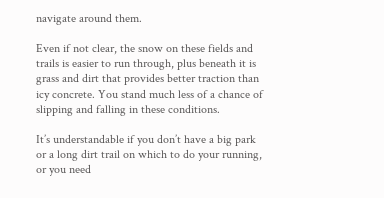navigate around them.

Even if not clear, the snow on these fields and trails is easier to run through, plus beneath it is grass and dirt that provides better traction than icy concrete. You stand much less of a chance of slipping and falling in these conditions.

It’s understandable if you don’t have a big park or a long dirt trail on which to do your running, or you need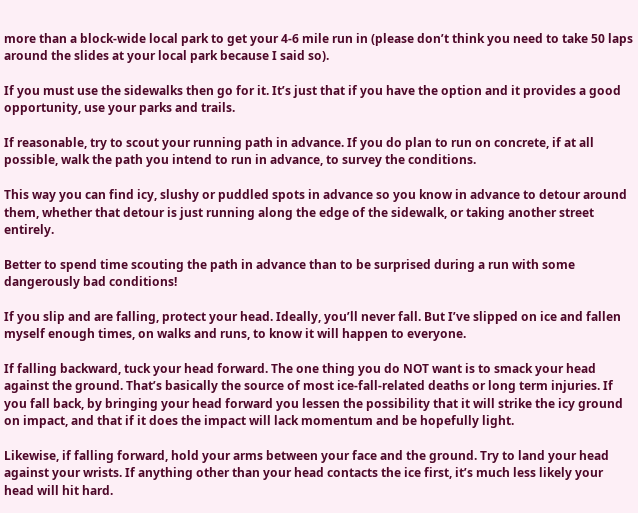more than a block-wide local park to get your 4-6 mile run in (please don’t think you need to take 50 laps around the slides at your local park because I said so).

If you must use the sidewalks then go for it. It’s just that if you have the option and it provides a good opportunity, use your parks and trails.

If reasonable, try to scout your running path in advance. If you do plan to run on concrete, if at all possible, walk the path you intend to run in advance, to survey the conditions.

This way you can find icy, slushy or puddled spots in advance so you know in advance to detour around them, whether that detour is just running along the edge of the sidewalk, or taking another street entirely.

Better to spend time scouting the path in advance than to be surprised during a run with some dangerously bad conditions!

If you slip and are falling, protect your head. Ideally, you’ll never fall. But I’ve slipped on ice and fallen myself enough times, on walks and runs, to know it will happen to everyone.

If falling backward, tuck your head forward. The one thing you do NOT want is to smack your head against the ground. That’s basically the source of most ice-fall-related deaths or long term injuries. If you fall back, by bringing your head forward you lessen the possibility that it will strike the icy ground on impact, and that if it does the impact will lack momentum and be hopefully light.

Likewise, if falling forward, hold your arms between your face and the ground. Try to land your head against your wrists. If anything other than your head contacts the ice first, it’s much less likely your head will hit hard.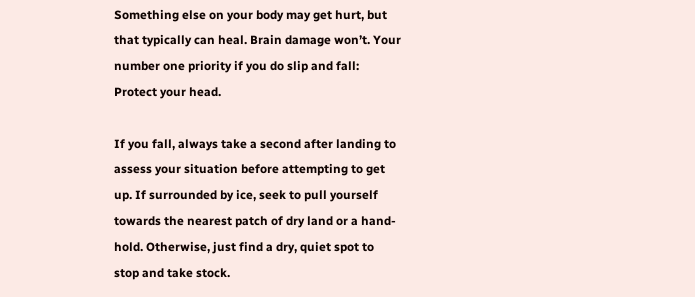Something else on your body may get hurt, but that typically can heal. Brain damage won’t. Your number one priority if you do slip and fall: Protect your head.

If you fall, always take a second after landing to assess your situation before attempting to get up. If surrounded by ice, seek to pull yourself towards the nearest patch of dry land or a hand-hold. Otherwise, just find a dry, quiet spot to stop and take stock.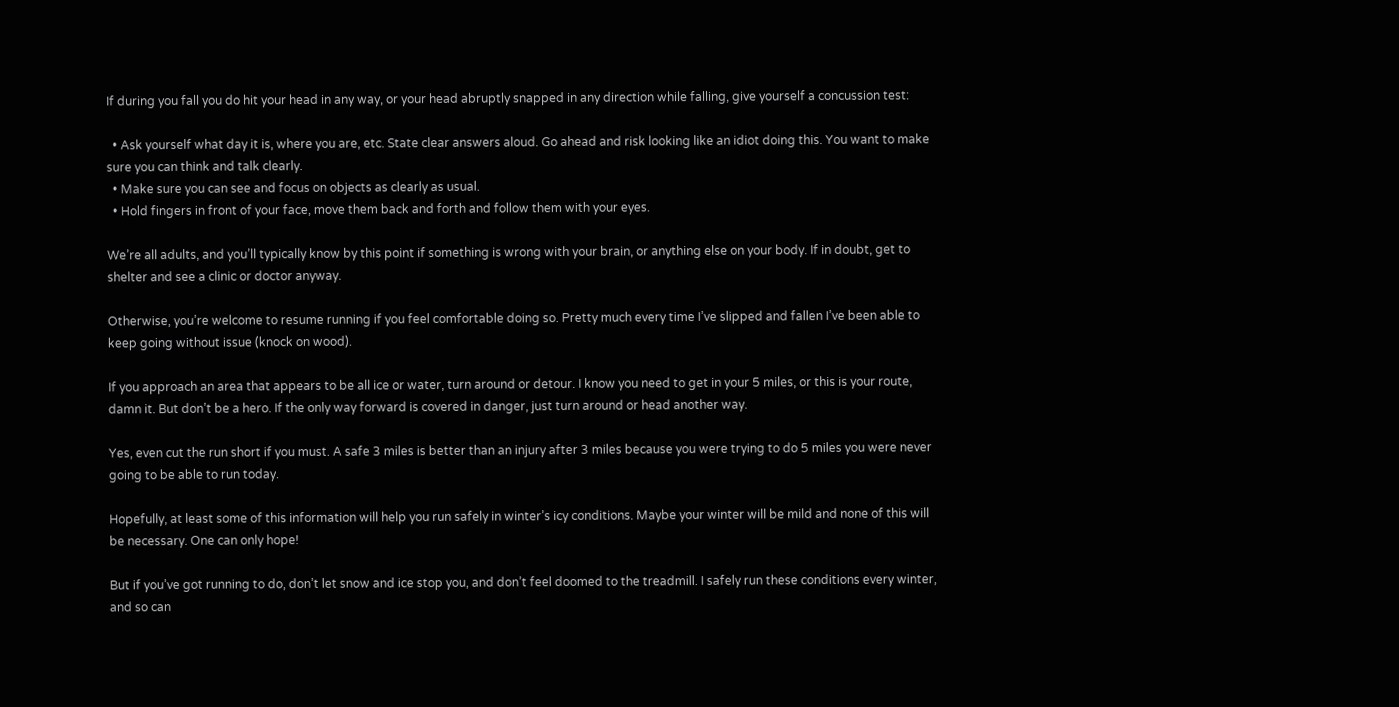If during you fall you do hit your head in any way, or your head abruptly snapped in any direction while falling, give yourself a concussion test:

  • Ask yourself what day it is, where you are, etc. State clear answers aloud. Go ahead and risk looking like an idiot doing this. You want to make sure you can think and talk clearly.
  • Make sure you can see and focus on objects as clearly as usual.
  • Hold fingers in front of your face, move them back and forth and follow them with your eyes.

We’re all adults, and you’ll typically know by this point if something is wrong with your brain, or anything else on your body. If in doubt, get to shelter and see a clinic or doctor anyway.

Otherwise, you’re welcome to resume running if you feel comfortable doing so. Pretty much every time I’ve slipped and fallen I’ve been able to keep going without issue (knock on wood).

If you approach an area that appears to be all ice or water, turn around or detour. I know you need to get in your 5 miles, or this is your route, damn it. But don’t be a hero. If the only way forward is covered in danger, just turn around or head another way.

Yes, even cut the run short if you must. A safe 3 miles is better than an injury after 3 miles because you were trying to do 5 miles you were never going to be able to run today.

Hopefully, at least some of this information will help you run safely in winter’s icy conditions. Maybe your winter will be mild and none of this will be necessary. One can only hope!

But if you’ve got running to do, don’t let snow and ice stop you, and don’t feel doomed to the treadmill. I safely run these conditions every winter, and so can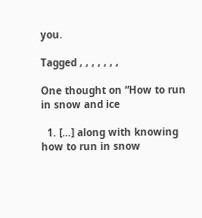you.

Tagged , , , , , , ,

One thought on “How to run in snow and ice

  1. […] along with knowing how to run in snow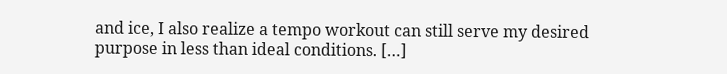and ice, I also realize a tempo workout can still serve my desired purpose in less than ideal conditions. […]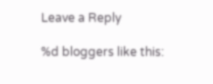Leave a Reply

%d bloggers like this: